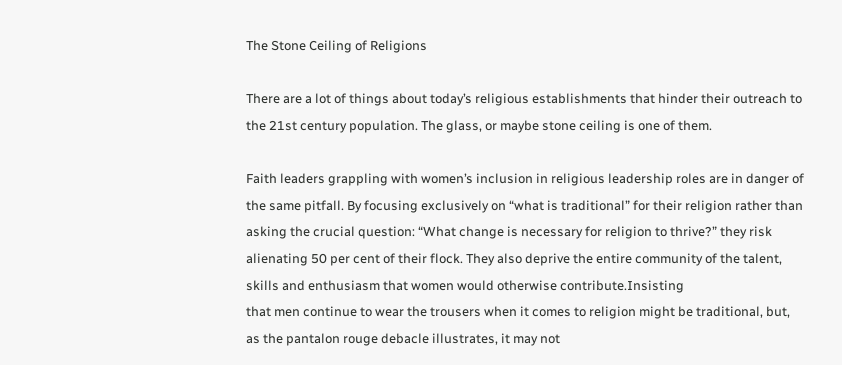The Stone Ceiling of Religions

There are a lot of things about today’s religious establishments that hinder their outreach to the 21st century population. The glass, or maybe stone ceiling is one of them.

Faith leaders grappling with women’s inclusion in religious leadership roles are in danger of the same pitfall. By focusing exclusively on “what is traditional” for their religion rather than asking the crucial question: “What change is necessary for religion to thrive?” they risk alienating 50 per cent of their flock. They also deprive the entire community of the talent, skills and enthusiasm that women would otherwise contribute.Insisting
that men continue to wear the trousers when it comes to religion might be traditional, but, as the pantalon rouge debacle illustrates, it may not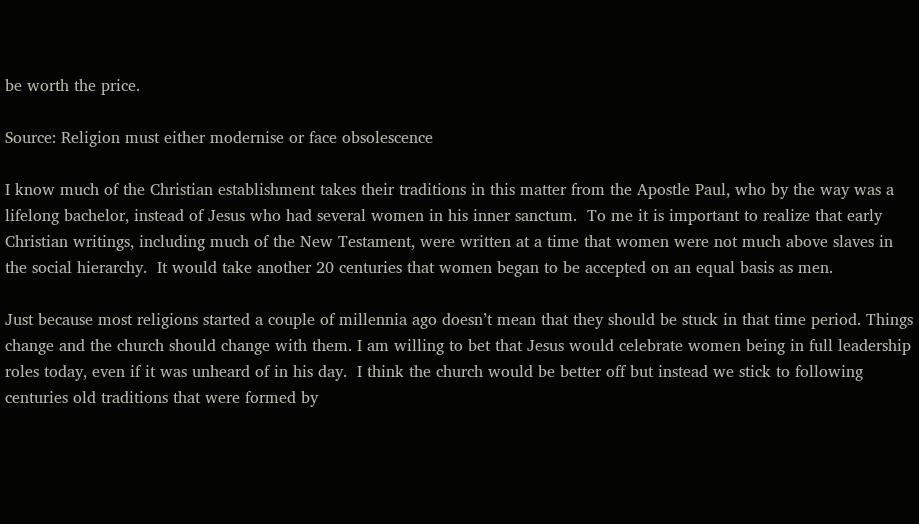be worth the price.

Source: Religion must either modernise or face obsolescence

I know much of the Christian establishment takes their traditions in this matter from the Apostle Paul, who by the way was a lifelong bachelor, instead of Jesus who had several women in his inner sanctum.  To me it is important to realize that early Christian writings, including much of the New Testament, were written at a time that women were not much above slaves in the social hierarchy.  It would take another 20 centuries that women began to be accepted on an equal basis as men.

Just because most religions started a couple of millennia ago doesn’t mean that they should be stuck in that time period. Things change and the church should change with them. I am willing to bet that Jesus would celebrate women being in full leadership roles today, even if it was unheard of in his day.  I think the church would be better off but instead we stick to following centuries old traditions that were formed by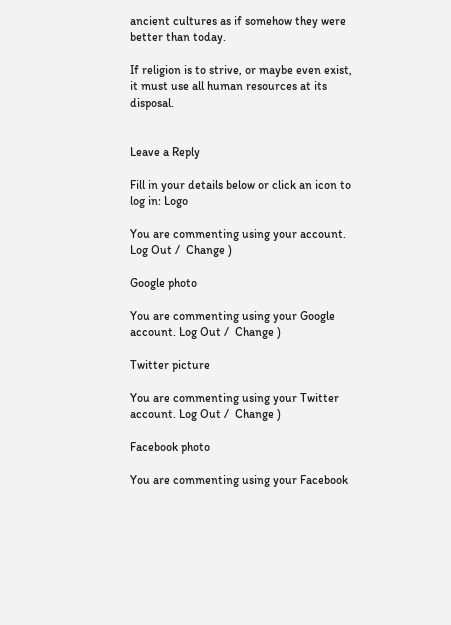ancient cultures as if somehow they were better than today.

If religion is to strive, or maybe even exist, it must use all human resources at its disposal.


Leave a Reply

Fill in your details below or click an icon to log in: Logo

You are commenting using your account. Log Out /  Change )

Google photo

You are commenting using your Google account. Log Out /  Change )

Twitter picture

You are commenting using your Twitter account. Log Out /  Change )

Facebook photo

You are commenting using your Facebook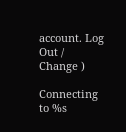account. Log Out /  Change )

Connecting to %s